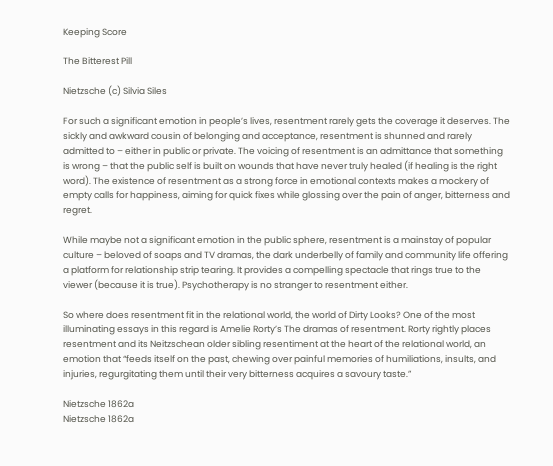Keeping Score

The Bitterest Pill

Nietzsche (c) Silvia Siles

For such a significant emotion in people’s lives, resentment rarely gets the coverage it deserves. The sickly and awkward cousin of belonging and acceptance, resentment is shunned and rarely admitted to – either in public or private. The voicing of resentment is an admittance that something is wrong – that the public self is built on wounds that have never truly healed (if healing is the right word). The existence of resentment as a strong force in emotional contexts makes a mockery of empty calls for happiness, aiming for quick fixes while glossing over the pain of anger, bitterness and regret.

While maybe not a significant emotion in the public sphere, resentment is a mainstay of popular culture – beloved of soaps and TV dramas, the dark underbelly of family and community life offering a platform for relationship strip tearing. It provides a compelling spectacle that rings true to the viewer (because it is true). Psychotherapy is no stranger to resentment either.

So where does resentment fit in the relational world, the world of Dirty Looks? One of the most illuminating essays in this regard is Amelie Rorty’s The dramas of resentment. Rorty rightly places resentment and its Neitzschean older sibling resentiment at the heart of the relational world, an emotion that “feeds itself on the past, chewing over painful memories of humiliations, insults, and injuries, regurgitating them until their very bitterness acquires a savoury taste.”

Nietzsche 1862a
Nietzsche 1862a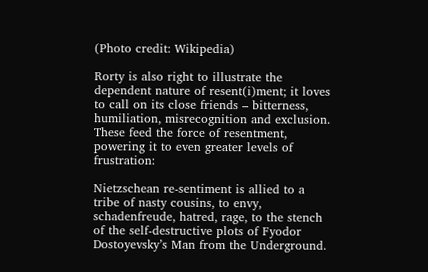(Photo credit: Wikipedia)

Rorty is also right to illustrate the dependent nature of resent(i)ment; it loves to call on its close friends – bitterness, humiliation, misrecognition and exclusion. These feed the force of resentment, powering it to even greater levels of frustration:

Nietzschean re-sentiment is allied to a tribe of nasty cousins, to envy, schadenfreude, hatred, rage, to the stench of the self-destructive plots of Fyodor Dostoyevsky’s Man from the Underground.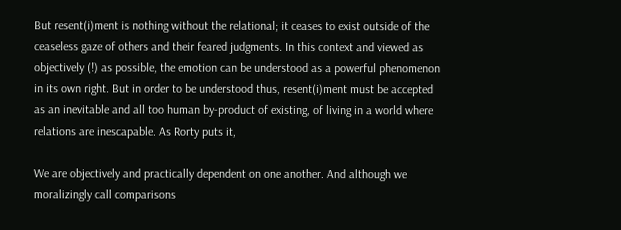But resent(i)ment is nothing without the relational; it ceases to exist outside of the ceaseless gaze of others and their feared judgments. In this context and viewed as objectively (!) as possible, the emotion can be understood as a powerful phenomenon in its own right. But in order to be understood thus, resent(i)ment must be accepted as an inevitable and all too human by-product of existing, of living in a world where relations are inescapable. As Rorty puts it,

We are objectively and practically dependent on one another. And although we moralizingly call comparisons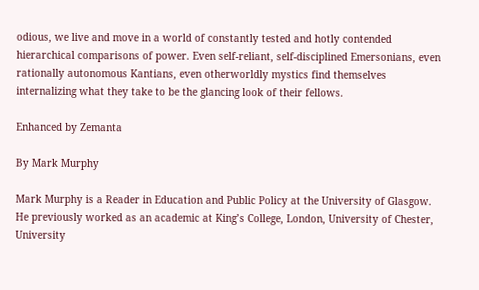odious, we live and move in a world of constantly tested and hotly contended hierarchical comparisons of power. Even self-reliant, self-disciplined Emersonians, even rationally autonomous Kantians, even otherworldly mystics find themselves internalizing what they take to be the glancing look of their fellows.

Enhanced by Zemanta

By Mark Murphy

Mark Murphy is a Reader in Education and Public Policy at the University of Glasgow. He previously worked as an academic at King’s College, London, University of Chester, University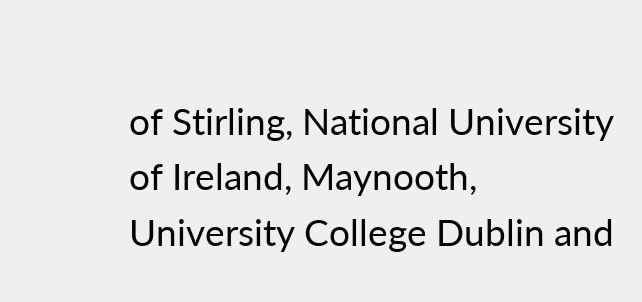of Stirling, National University of Ireland, Maynooth, University College Dublin and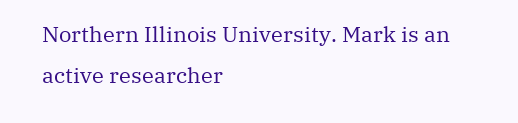Northern Illinois University. Mark is an active researcher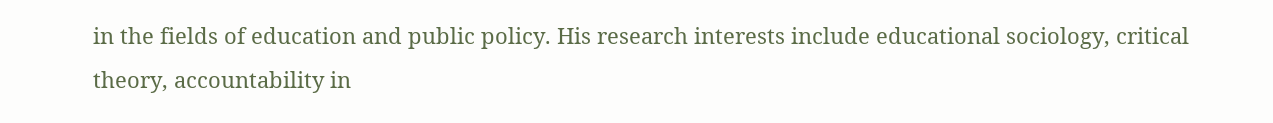in the fields of education and public policy. His research interests include educational sociology, critical theory, accountability in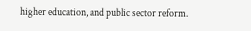higher education, and public sector reform.